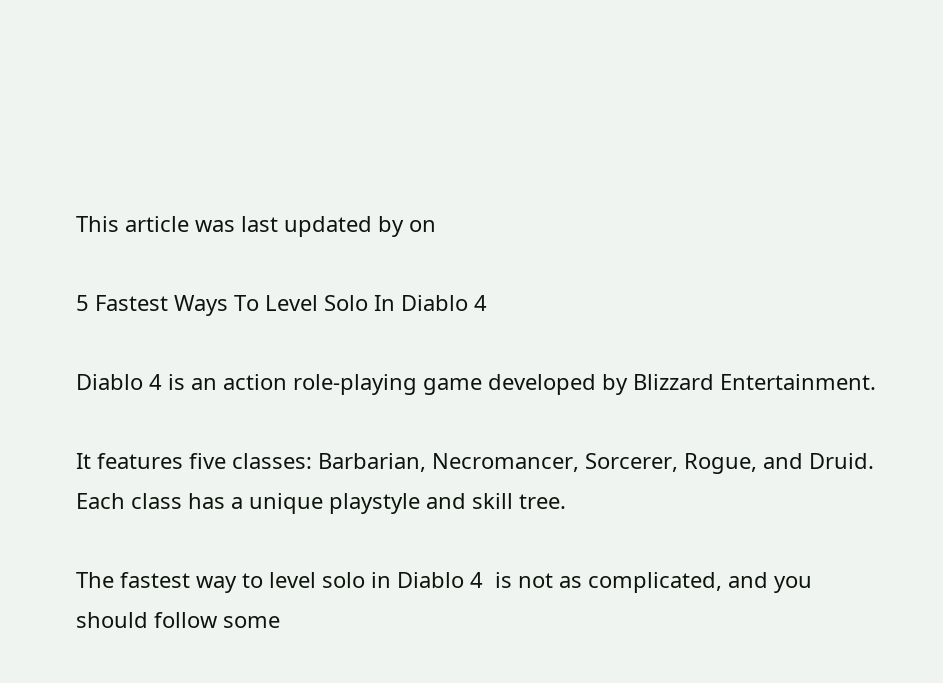This article was last updated by on

5 Fastest Ways To Level Solo In Diablo 4

Diablo 4 is an action role-playing game developed by Blizzard Entertainment.

It features five classes: Barbarian, Necromancer, Sorcerer, Rogue, and Druid. Each class has a unique playstyle and skill tree.

The fastest way to level solo in Diablo 4  is not as complicated, and you should follow some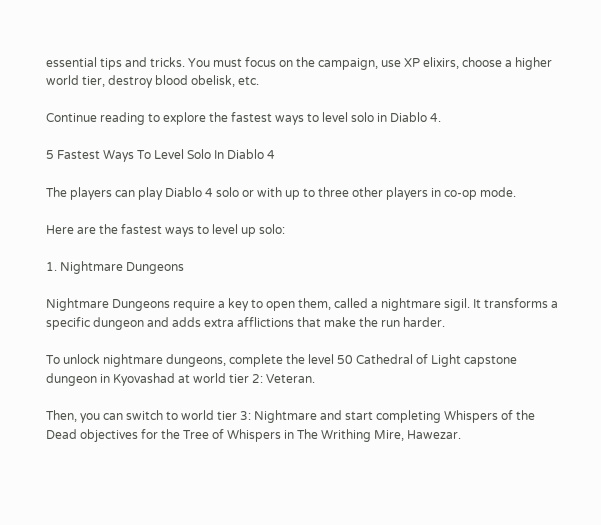essential tips and tricks. You must focus on the campaign, use XP elixirs, choose a higher world tier, destroy blood obelisk, etc.

Continue reading to explore the fastest ways to level solo in Diablo 4.

5 Fastest Ways To Level Solo In Diablo 4

The players can play Diablo 4 solo or with up to three other players in co-op mode.

Here are the fastest ways to level up solo:

1. Nightmare Dungeons

Nightmare Dungeons require a key to open them, called a nightmare sigil. It transforms a specific dungeon and adds extra afflictions that make the run harder.

To unlock nightmare dungeons, complete the level 50 Cathedral of Light capstone dungeon in Kyovashad at world tier 2: Veteran.

Then, you can switch to world tier 3: Nightmare and start completing Whispers of the Dead objectives for the Tree of Whispers in The Writhing Mire, Hawezar.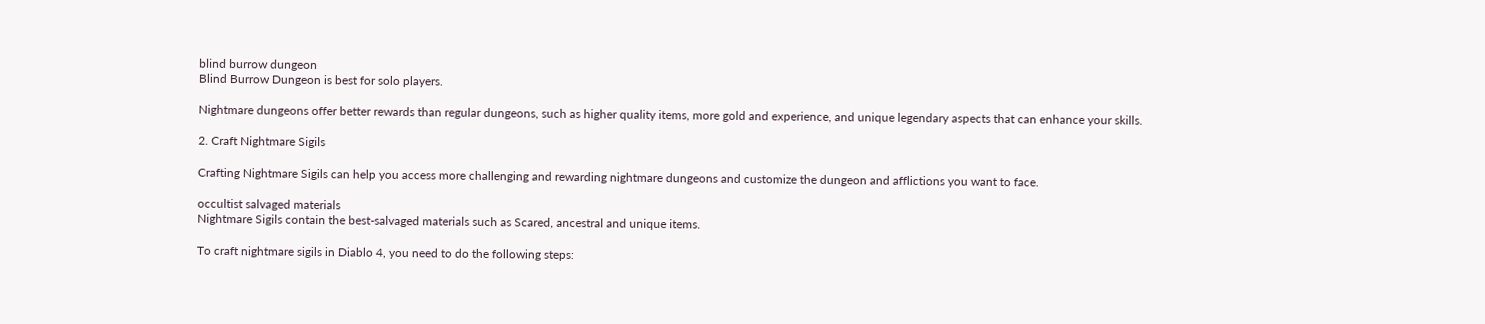blind burrow dungeon
Blind Burrow Dungeon is best for solo players.

Nightmare dungeons offer better rewards than regular dungeons, such as higher quality items, more gold and experience, and unique legendary aspects that can enhance your skills.

2. Craft Nightmare Sigils

Crafting Nightmare Sigils can help you access more challenging and rewarding nightmare dungeons and customize the dungeon and afflictions you want to face.

occultist salvaged materials
Nightmare Sigils contain the best-salvaged materials such as Scared, ancestral and unique items.

To craft nightmare sigils in Diablo 4, you need to do the following steps: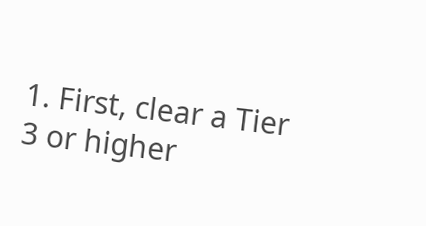1. First, clear a Tier 3 or higher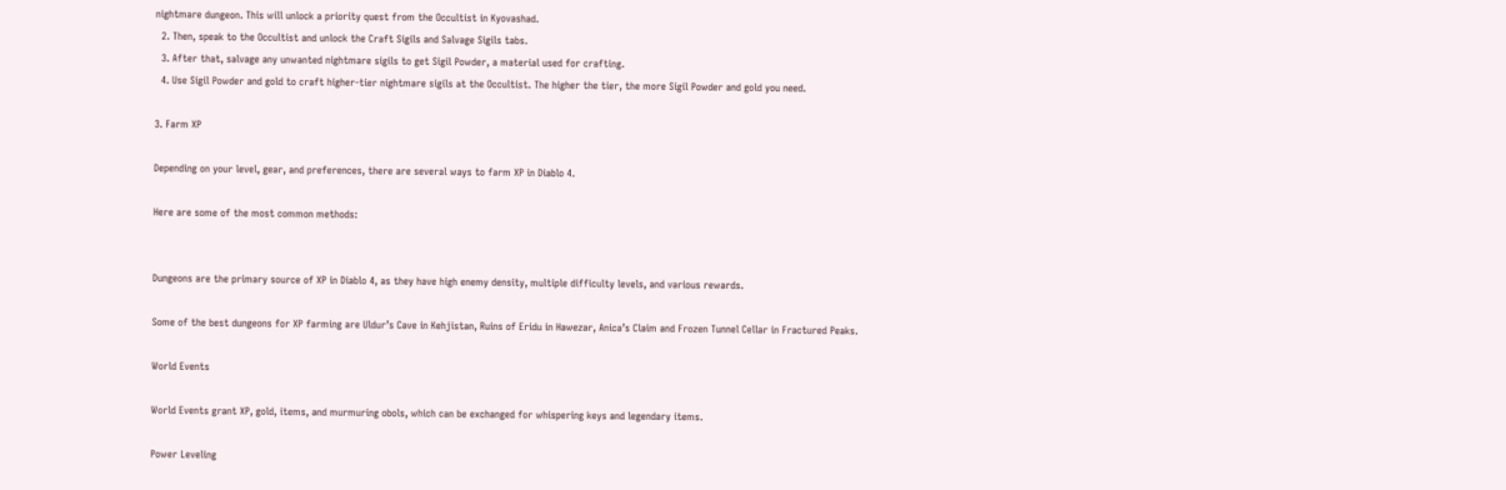nightmare dungeon. This will unlock a priority quest from the Occultist in Kyovashad.
  2. Then, speak to the Occultist and unlock the Craft Sigils and Salvage Sigils tabs.
  3. After that, salvage any unwanted nightmare sigils to get Sigil Powder, a material used for crafting.
  4. Use Sigil Powder and gold to craft higher-tier nightmare sigils at the Occultist. The higher the tier, the more Sigil Powder and gold you need.

3. Farm XP

Depending on your level, gear, and preferences, there are several ways to farm XP in Diablo 4.

Here are some of the most common methods:


Dungeons are the primary source of XP in Diablo 4, as they have high enemy density, multiple difficulty levels, and various rewards.

Some of the best dungeons for XP farming are Uldur’s Cave in Kehjistan, Ruins of Eridu in Hawezar, Anica’s Claim and Frozen Tunnel Cellar in Fractured Peaks.

World Events

World Events grant XP, gold, items, and murmuring obols, which can be exchanged for whispering keys and legendary items.

Power Leveling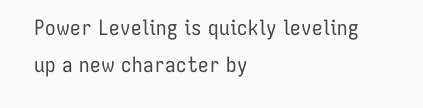Power Leveling is quickly leveling up a new character by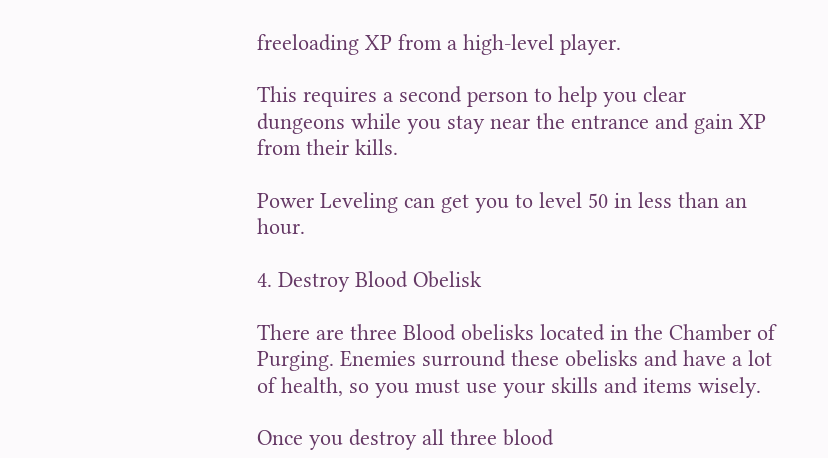freeloading XP from a high-level player.

This requires a second person to help you clear dungeons while you stay near the entrance and gain XP from their kills.

Power Leveling can get you to level 50 in less than an hour.

4. Destroy Blood Obelisk

There are three Blood obelisks located in the Chamber of Purging. Enemies surround these obelisks and have a lot of health, so you must use your skills and items wisely.

Once you destroy all three blood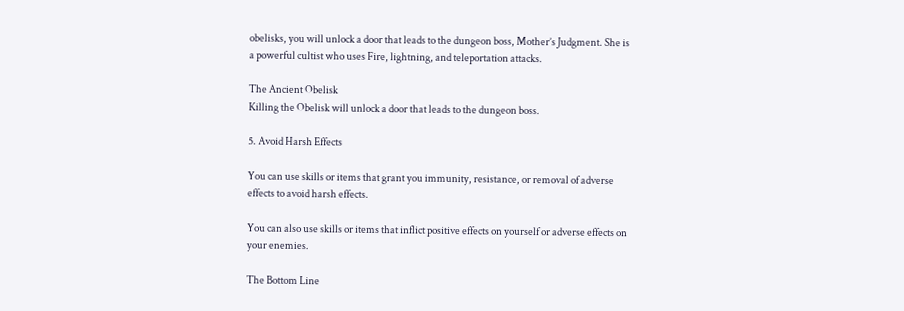obelisks, you will unlock a door that leads to the dungeon boss, Mother’s Judgment. She is a powerful cultist who uses Fire, lightning, and teleportation attacks.

The Ancient Obelisk
Killing the Obelisk will unlock a door that leads to the dungeon boss.

5. Avoid Harsh Effects

You can use skills or items that grant you immunity, resistance, or removal of adverse effects to avoid harsh effects.

You can also use skills or items that inflict positive effects on yourself or adverse effects on your enemies.

The Bottom Line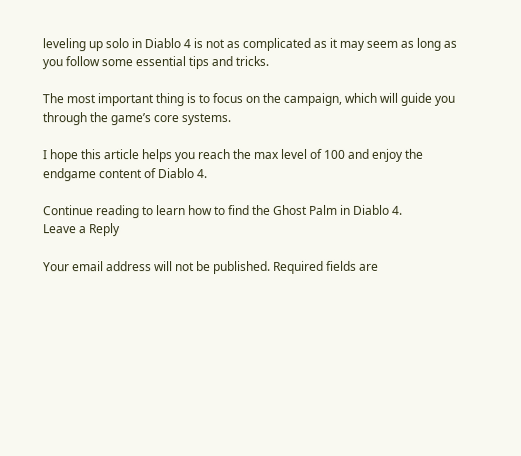leveling up solo in Diablo 4 is not as complicated as it may seem as long as you follow some essential tips and tricks.

The most important thing is to focus on the campaign, which will guide you through the game’s core systems.

I hope this article helps you reach the max level of 100 and enjoy the endgame content of Diablo 4.

Continue reading to learn how to find the Ghost Palm in Diablo 4.
Leave a Reply

Your email address will not be published. Required fields are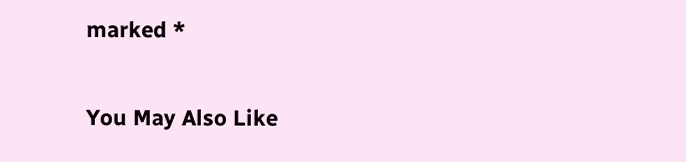marked *

You May Also Like